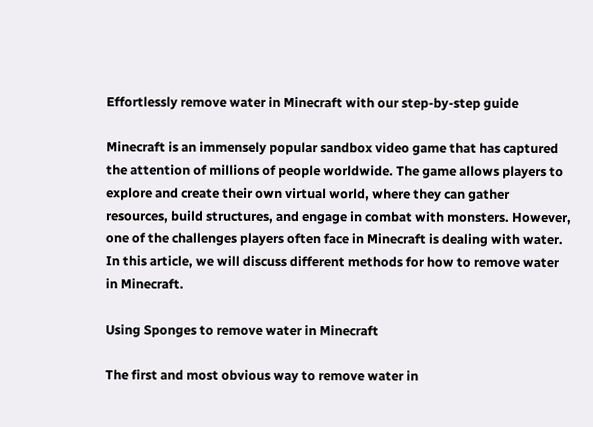Effortlessly remove water in Minecraft with our step-by-step guide

Minecraft is an immensely popular sandbox video game that has captured the attention of millions of people worldwide. The game allows players to explore and create their own virtual world, where they can gather resources, build structures, and engage in combat with monsters. However, one of the challenges players often face in Minecraft is dealing with water. In this article, we will discuss different methods for how to remove water in Minecraft.

Using Sponges to remove water in Minecraft

The first and most obvious way to remove water in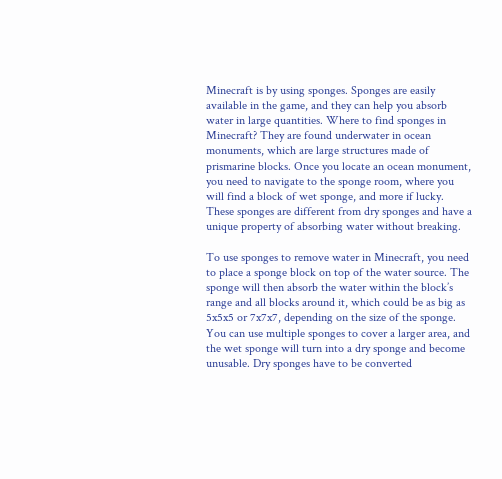Minecraft is by using sponges. Sponges are easily available in the game, and they can help you absorb water in large quantities. Where to find sponges in Minecraft? They are found underwater in ocean monuments, which are large structures made of prismarine blocks. Once you locate an ocean monument, you need to navigate to the sponge room, where you will find a block of wet sponge, and more if lucky. These sponges are different from dry sponges and have a unique property of absorbing water without breaking.

To use sponges to remove water in Minecraft, you need to place a sponge block on top of the water source. The sponge will then absorb the water within the block’s range and all blocks around it, which could be as big as 5x5x5 or 7x7x7, depending on the size of the sponge. You can use multiple sponges to cover a larger area, and the wet sponge will turn into a dry sponge and become unusable. Dry sponges have to be converted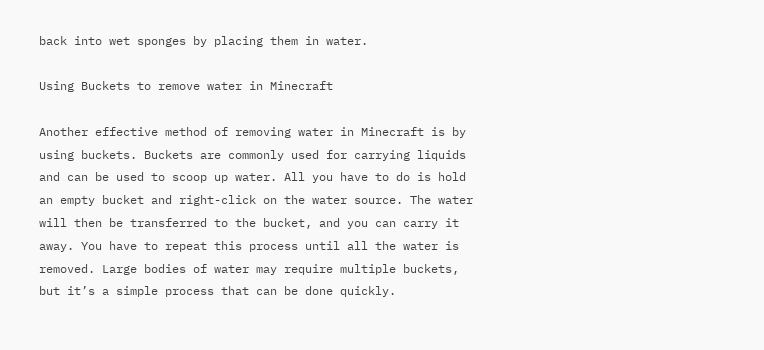back into wet sponges by placing them in water.

Using Buckets to remove water in Minecraft

Another effective method of removing water in Minecraft is by using buckets. Buckets are commonly used for carrying liquids and can be used to scoop up water. All you have to do is hold an empty bucket and right-click on the water source. The water will then be transferred to the bucket, and you can carry it away. You have to repeat this process until all the water is removed. Large bodies of water may require multiple buckets, but it’s a simple process that can be done quickly.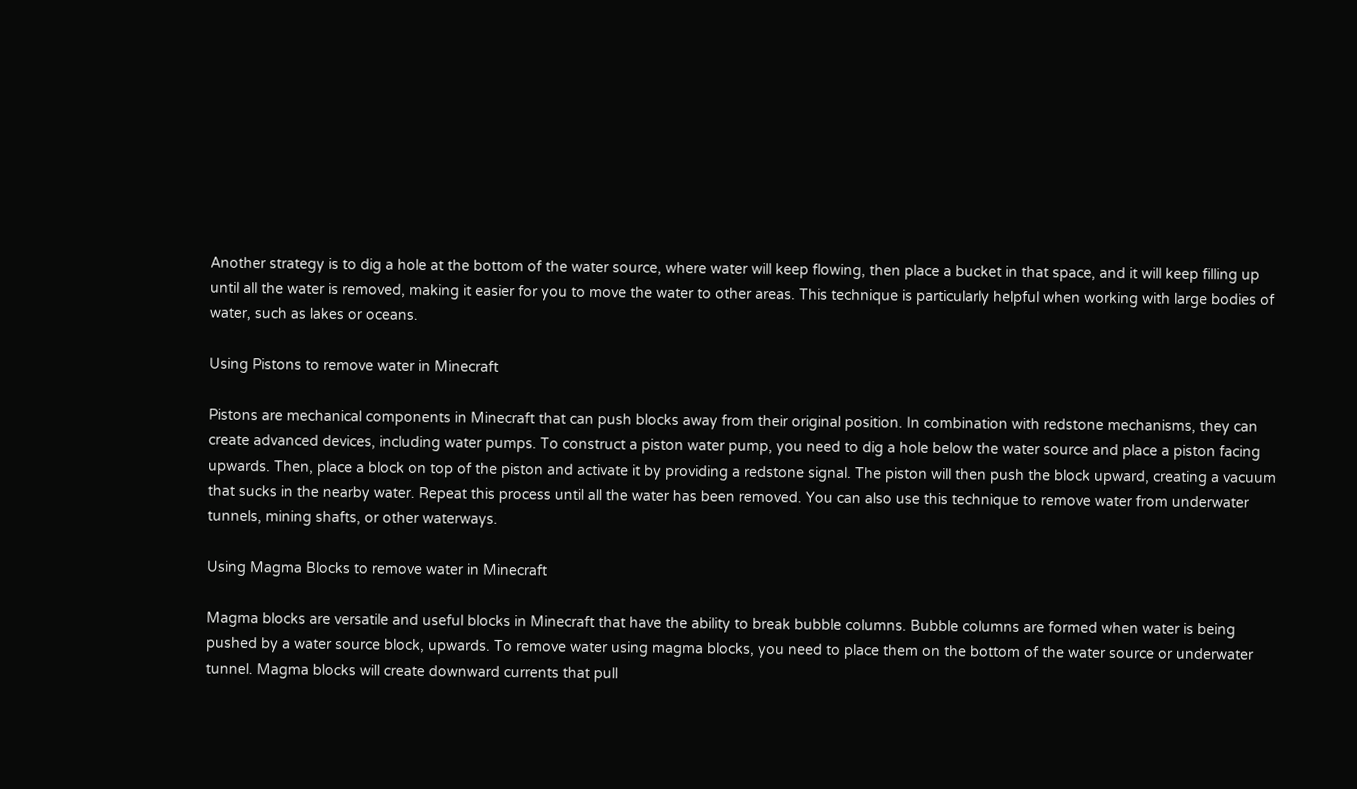Another strategy is to dig a hole at the bottom of the water source, where water will keep flowing, then place a bucket in that space, and it will keep filling up until all the water is removed, making it easier for you to move the water to other areas. This technique is particularly helpful when working with large bodies of water, such as lakes or oceans.

Using Pistons to remove water in Minecraft

Pistons are mechanical components in Minecraft that can push blocks away from their original position. In combination with redstone mechanisms, they can create advanced devices, including water pumps. To construct a piston water pump, you need to dig a hole below the water source and place a piston facing upwards. Then, place a block on top of the piston and activate it by providing a redstone signal. The piston will then push the block upward, creating a vacuum that sucks in the nearby water. Repeat this process until all the water has been removed. You can also use this technique to remove water from underwater tunnels, mining shafts, or other waterways.

Using Magma Blocks to remove water in Minecraft

Magma blocks are versatile and useful blocks in Minecraft that have the ability to break bubble columns. Bubble columns are formed when water is being pushed by a water source block, upwards. To remove water using magma blocks, you need to place them on the bottom of the water source or underwater tunnel. Magma blocks will create downward currents that pull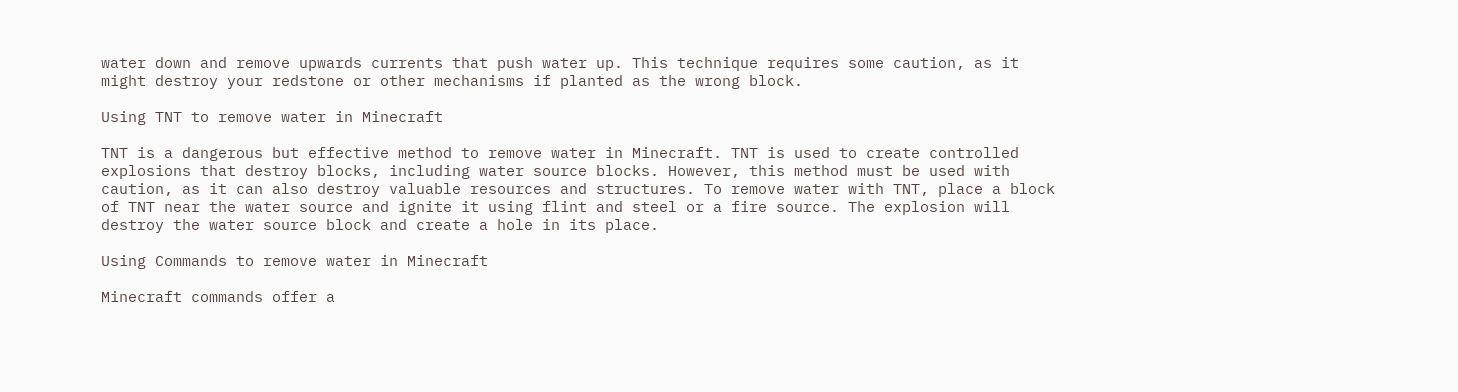water down and remove upwards currents that push water up. This technique requires some caution, as it might destroy your redstone or other mechanisms if planted as the wrong block.

Using TNT to remove water in Minecraft

TNT is a dangerous but effective method to remove water in Minecraft. TNT is used to create controlled explosions that destroy blocks, including water source blocks. However, this method must be used with caution, as it can also destroy valuable resources and structures. To remove water with TNT, place a block of TNT near the water source and ignite it using flint and steel or a fire source. The explosion will destroy the water source block and create a hole in its place.

Using Commands to remove water in Minecraft

Minecraft commands offer a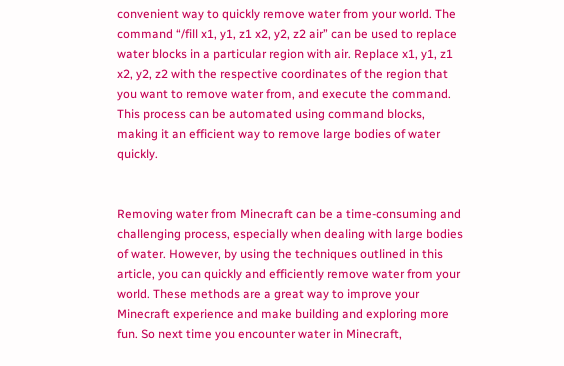convenient way to quickly remove water from your world. The command “/fill x1, y1, z1 x2, y2, z2 air” can be used to replace water blocks in a particular region with air. Replace x1, y1, z1 x2, y2, z2 with the respective coordinates of the region that you want to remove water from, and execute the command. This process can be automated using command blocks, making it an efficient way to remove large bodies of water quickly.


Removing water from Minecraft can be a time-consuming and challenging process, especially when dealing with large bodies of water. However, by using the techniques outlined in this article, you can quickly and efficiently remove water from your world. These methods are a great way to improve your Minecraft experience and make building and exploring more fun. So next time you encounter water in Minecraft,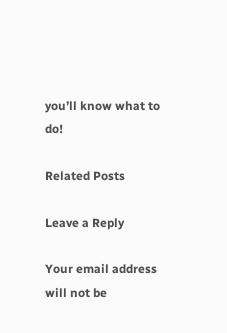you’ll know what to do!

Related Posts

Leave a Reply

Your email address will not be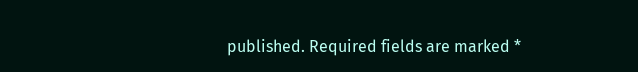published. Required fields are marked *